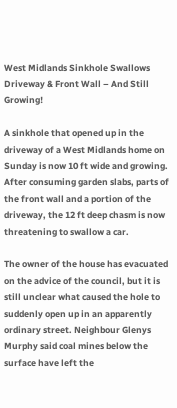West Midlands Sinkhole Swallows Driveway & Front Wall – And Still Growing!

A sinkhole that opened up in the driveway of a West Midlands home on Sunday is now 10 ft wide and growing. After consuming garden slabs, parts of the front wall and a portion of the driveway, the 12 ft deep chasm is now threatening to swallow a car.

The owner of the house has evacuated on the advice of the council, but it is still unclear what caused the hole to suddenly open up in an apparently ordinary street. Neighbour Glenys Murphy said coal mines below the surface have left the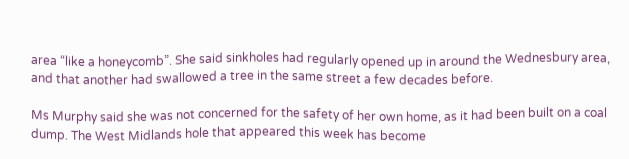area “like a honeycomb”. She said sinkholes had regularly opened up in around the Wednesbury area, and that another had swallowed a tree in the same street a few decades before.

Ms Murphy said she was not concerned for the safety of her own home, as it had been built on a coal dump. The West Midlands hole that appeared this week has become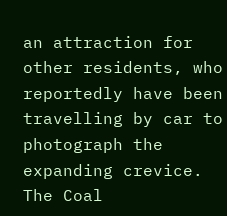an attraction for other residents, who reportedly have been travelling by car to photograph the expanding crevice. The Coal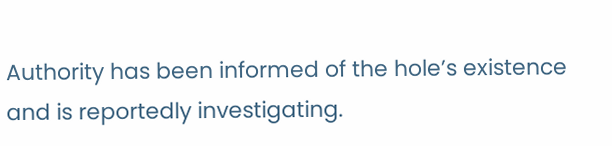Authority has been informed of the hole’s existence and is reportedly investigating.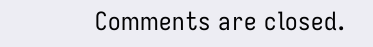Comments are closed.